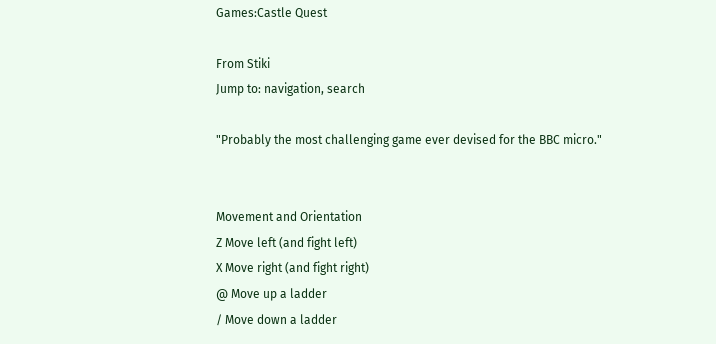Games:Castle Quest

From Stiki
Jump to: navigation, search

"Probably the most challenging game ever devised for the BBC micro."


Movement and Orientation
Z Move left (and fight left)
X Move right (and fight right)
@ Move up a ladder
/ Move down a ladder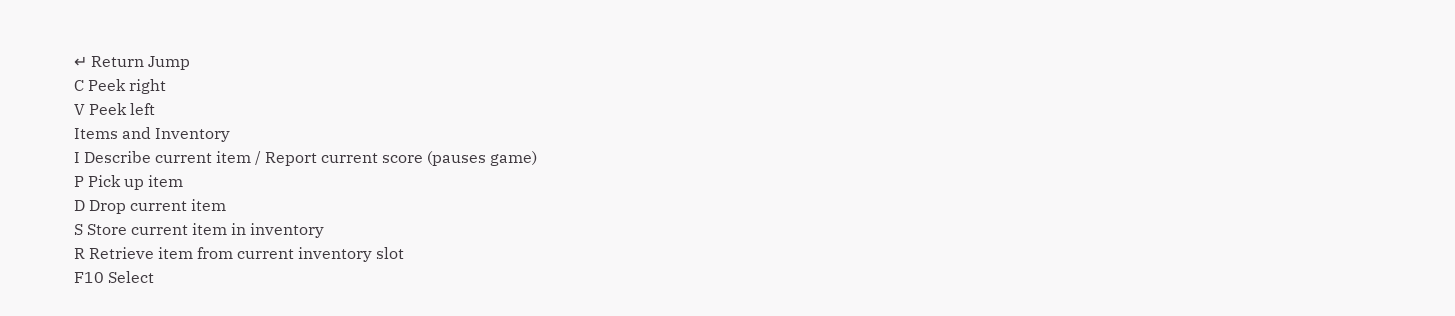↵ Return Jump
C Peek right
V Peek left
Items and Inventory
I Describe current item / Report current score (pauses game)
P Pick up item
D Drop current item
S Store current item in inventory
R Retrieve item from current inventory slot
F10 Select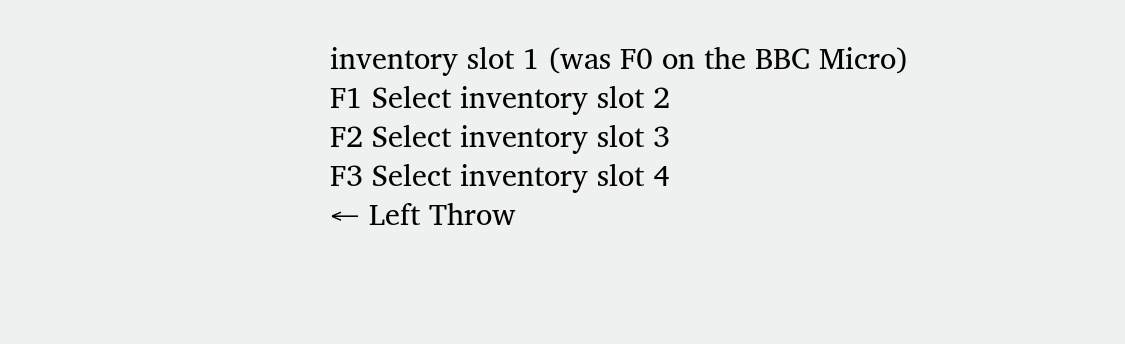inventory slot 1 (was F0 on the BBC Micro)
F1 Select inventory slot 2
F2 Select inventory slot 3
F3 Select inventory slot 4
← Left Throw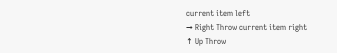current item left
→ Right Throw current item right
↑ Up Throw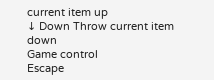current item up
↓ Down Throw current item down
Game control
Escape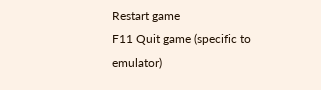Restart game
F11 Quit game (specific to emulator)